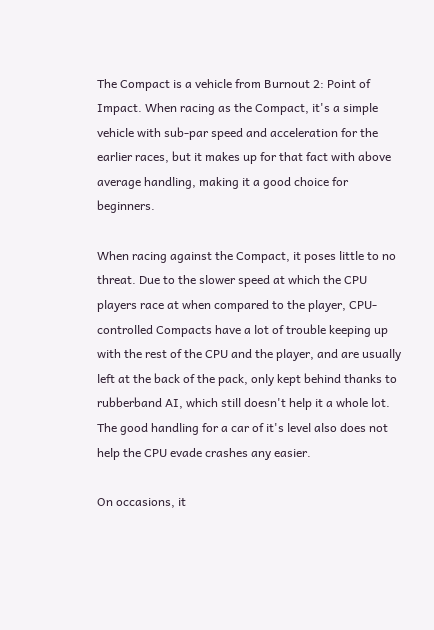The Compact is a vehicle from Burnout 2: Point of Impact. When racing as the Compact, it's a simple vehicle with sub-par speed and acceleration for the earlier races, but it makes up for that fact with above average handling, making it a good choice for beginners.

When racing against the Compact, it poses little to no threat. Due to the slower speed at which the CPU players race at when compared to the player, CPU-controlled Compacts have a lot of trouble keeping up with the rest of the CPU and the player, and are usually left at the back of the pack, only kept behind thanks to rubberband AI, which still doesn't help it a whole lot. The good handling for a car of it's level also does not help the CPU evade crashes any easier.

On occasions, it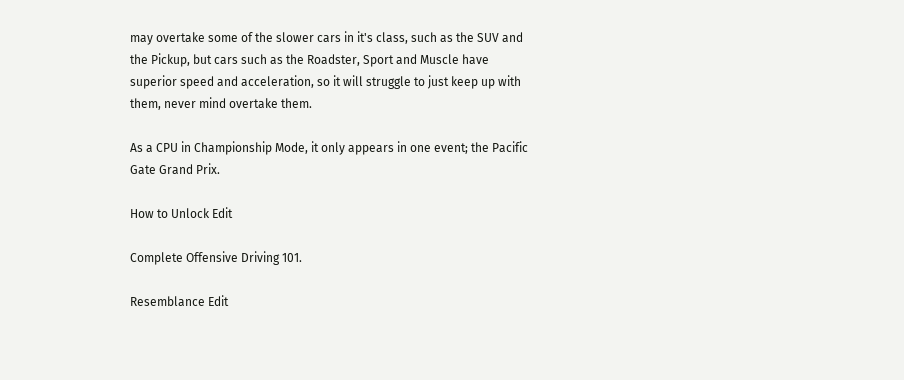may overtake some of the slower cars in it's class, such as the SUV and the Pickup, but cars such as the Roadster, Sport and Muscle have superior speed and acceleration, so it will struggle to just keep up with them, never mind overtake them.

As a CPU in Championship Mode, it only appears in one event; the Pacific Gate Grand Prix.

How to Unlock Edit

Complete Offensive Driving 101.

Resemblance Edit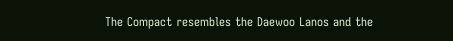The Compact resembles the Daewoo Lanos and the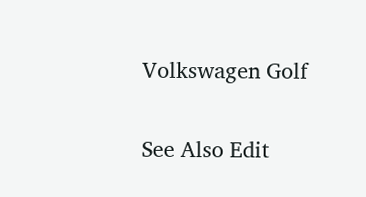Volkswagen Golf

See Also Edit